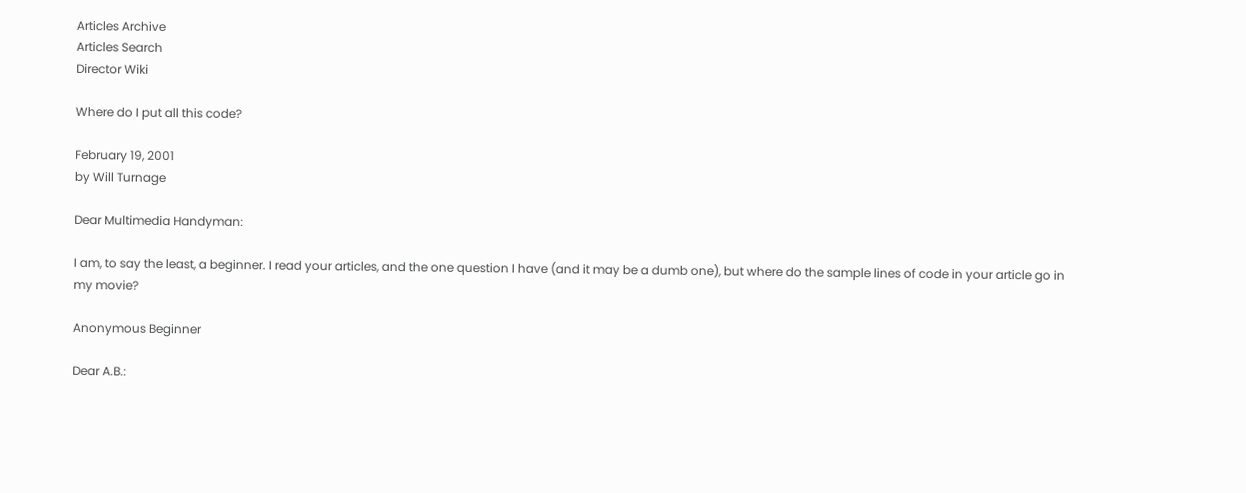Articles Archive
Articles Search
Director Wiki

Where do I put all this code?

February 19, 2001
by Will Turnage

Dear Multimedia Handyman:

I am, to say the least, a beginner. I read your articles, and the one question I have (and it may be a dumb one), but where do the sample lines of code in your article go in my movie?

Anonymous Beginner

Dear A.B.: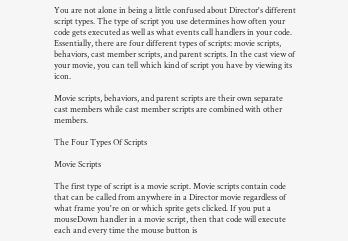You are not alone in being a little confused about Director's different script types. The type of script you use determines how often your code gets executed as well as what events call handlers in your code. Essentially, there are four different types of scripts: movie scripts, behaviors, cast member scripts, and parent scripts. In the cast view of your movie, you can tell which kind of script you have by viewing its icon.

Movie scripts, behaviors, and parent scripts are their own separate cast members while cast member scripts are combined with other members.

The Four Types Of Scripts

Movie Scripts

The first type of script is a movie script. Movie scripts contain code that can be called from anywhere in a Director movie regardless of what frame you're on or which sprite gets clicked. If you put a mouseDown handler in a movie script, then that code will execute each and every time the mouse button is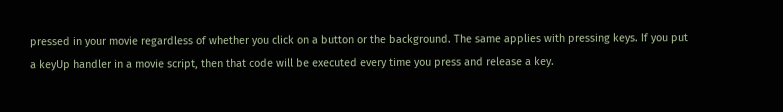pressed in your movie regardless of whether you click on a button or the background. The same applies with pressing keys. If you put a keyUp handler in a movie script, then that code will be executed every time you press and release a key.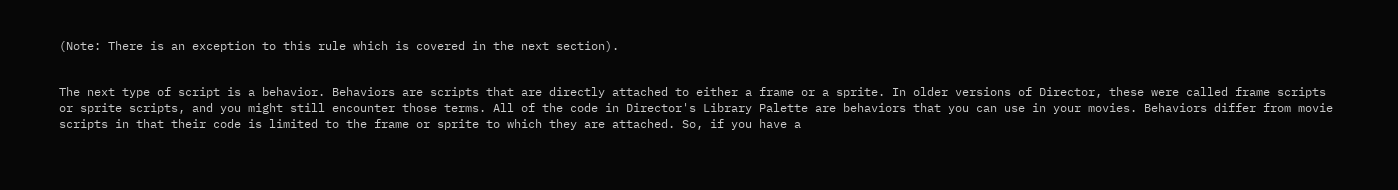(Note: There is an exception to this rule which is covered in the next section).


The next type of script is a behavior. Behaviors are scripts that are directly attached to either a frame or a sprite. In older versions of Director, these were called frame scripts or sprite scripts, and you might still encounter those terms. All of the code in Director's Library Palette are behaviors that you can use in your movies. Behaviors differ from movie scripts in that their code is limited to the frame or sprite to which they are attached. So, if you have a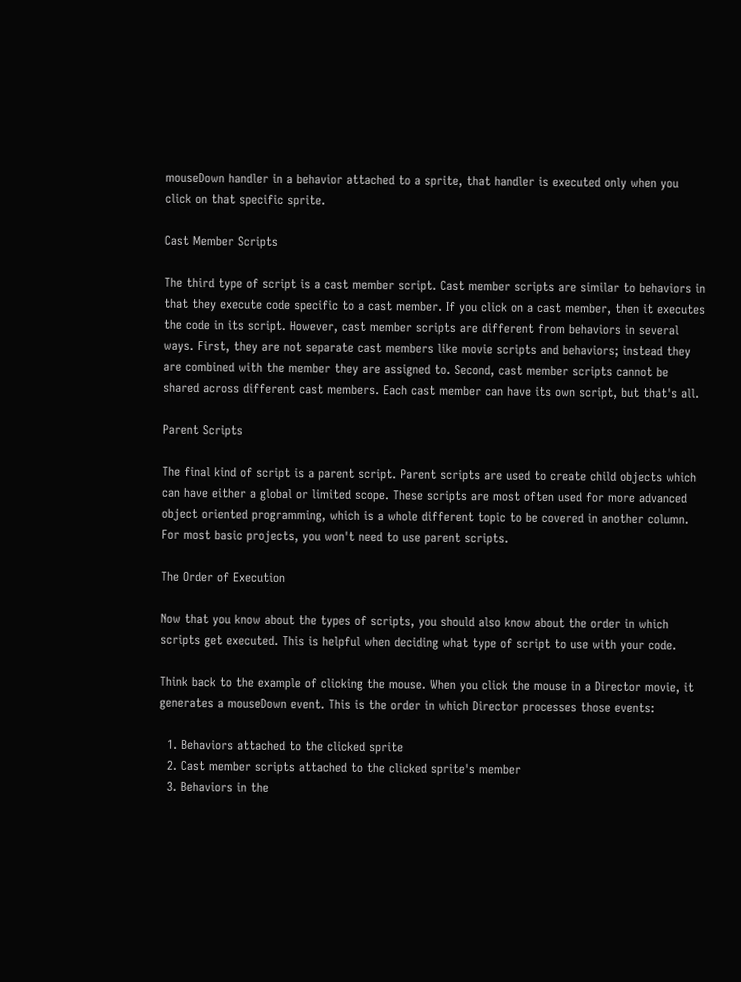mouseDown handler in a behavior attached to a sprite, that handler is executed only when you click on that specific sprite.

Cast Member Scripts

The third type of script is a cast member script. Cast member scripts are similar to behaviors in that they execute code specific to a cast member. If you click on a cast member, then it executes the code in its script. However, cast member scripts are different from behaviors in several ways. First, they are not separate cast members like movie scripts and behaviors; instead they are combined with the member they are assigned to. Second, cast member scripts cannot be shared across different cast members. Each cast member can have its own script, but that's all.

Parent Scripts

The final kind of script is a parent script. Parent scripts are used to create child objects which can have either a global or limited scope. These scripts are most often used for more advanced object oriented programming, which is a whole different topic to be covered in another column. For most basic projects, you won't need to use parent scripts.

The Order of Execution

Now that you know about the types of scripts, you should also know about the order in which scripts get executed. This is helpful when deciding what type of script to use with your code.

Think back to the example of clicking the mouse. When you click the mouse in a Director movie, it generates a mouseDown event. This is the order in which Director processes those events:

  1. Behaviors attached to the clicked sprite
  2. Cast member scripts attached to the clicked sprite's member
  3. Behaviors in the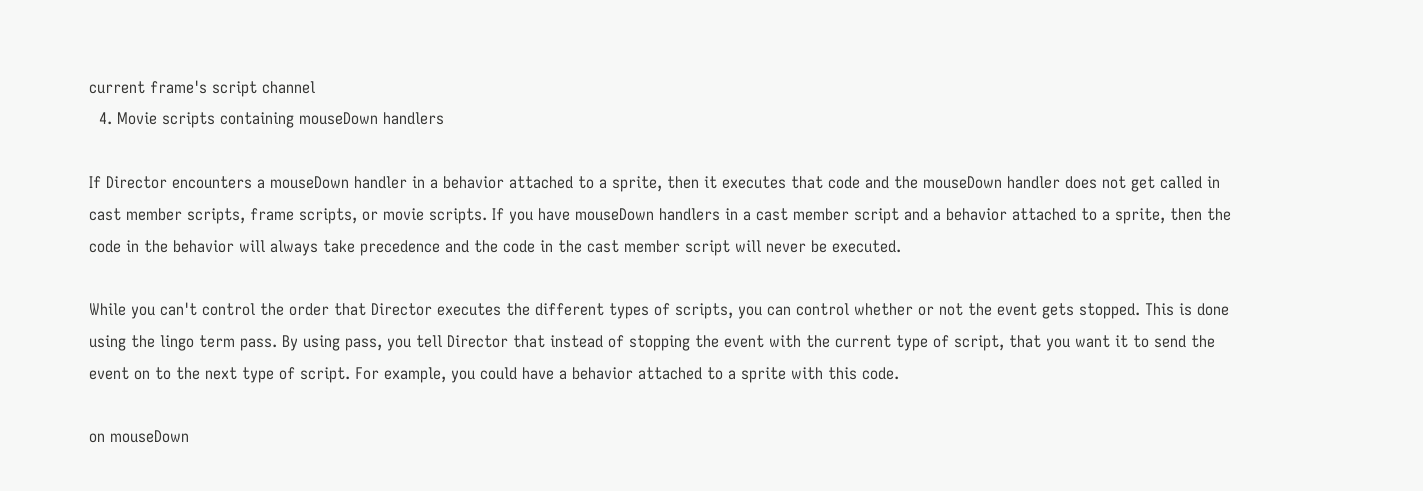current frame's script channel
  4. Movie scripts containing mouseDown handlers

If Director encounters a mouseDown handler in a behavior attached to a sprite, then it executes that code and the mouseDown handler does not get called in cast member scripts, frame scripts, or movie scripts. If you have mouseDown handlers in a cast member script and a behavior attached to a sprite, then the code in the behavior will always take precedence and the code in the cast member script will never be executed.

While you can't control the order that Director executes the different types of scripts, you can control whether or not the event gets stopped. This is done using the lingo term pass. By using pass, you tell Director that instead of stopping the event with the current type of script, that you want it to send the event on to the next type of script. For example, you could have a behavior attached to a sprite with this code.

on mouseDown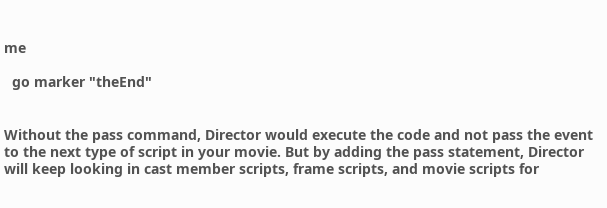me

  go marker "theEnd"


Without the pass command, Director would execute the code and not pass the event to the next type of script in your movie. But by adding the pass statement, Director will keep looking in cast member scripts, frame scripts, and movie scripts for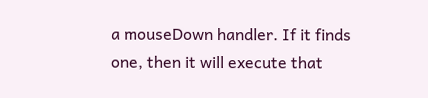a mouseDown handler. If it finds one, then it will execute that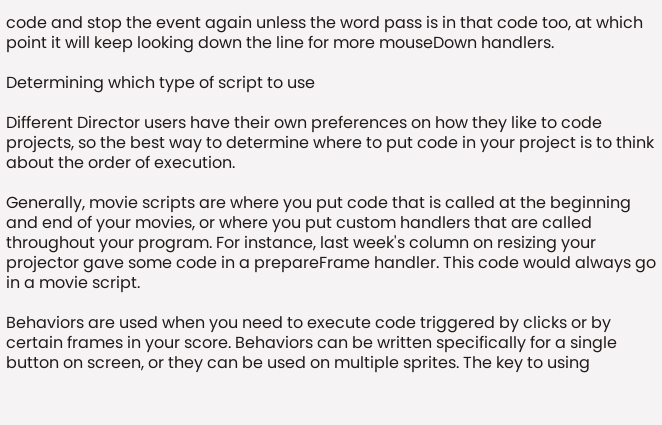code and stop the event again unless the word pass is in that code too, at which point it will keep looking down the line for more mouseDown handlers.

Determining which type of script to use

Different Director users have their own preferences on how they like to code projects, so the best way to determine where to put code in your project is to think about the order of execution.

Generally, movie scripts are where you put code that is called at the beginning and end of your movies, or where you put custom handlers that are called throughout your program. For instance, last week's column on resizing your projector gave some code in a prepareFrame handler. This code would always go in a movie script.

Behaviors are used when you need to execute code triggered by clicks or by certain frames in your score. Behaviors can be written specifically for a single button on screen, or they can be used on multiple sprites. The key to using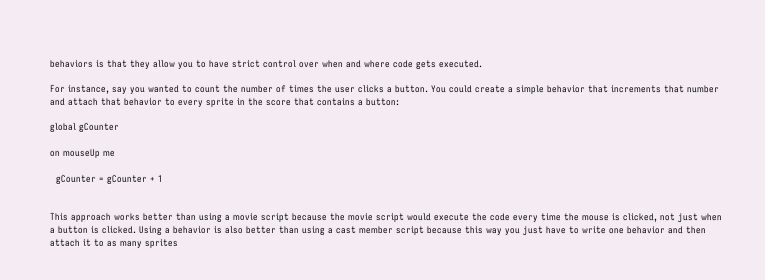behaviors is that they allow you to have strict control over when and where code gets executed.

For instance, say you wanted to count the number of times the user clicks a button. You could create a simple behavior that increments that number and attach that behavior to every sprite in the score that contains a button:

global gCounter

on mouseUp me

  gCounter = gCounter + 1


This approach works better than using a movie script because the movie script would execute the code every time the mouse is clicked, not just when a button is clicked. Using a behavior is also better than using a cast member script because this way you just have to write one behavior and then attach it to as many sprites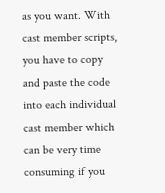as you want. With cast member scripts, you have to copy and paste the code into each individual cast member which can be very time consuming if you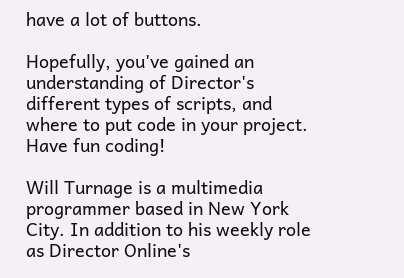have a lot of buttons.

Hopefully, you've gained an understanding of Director's different types of scripts, and where to put code in your project. Have fun coding!

Will Turnage is a multimedia programmer based in New York City. In addition to his weekly role as Director Online's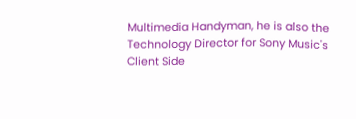Multimedia Handyman, he is also the Technology Director for Sony Music's Client Side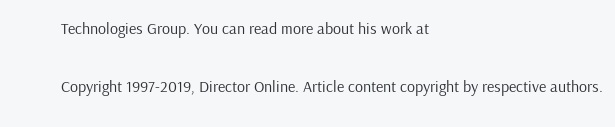Technologies Group. You can read more about his work at

Copyright 1997-2019, Director Online. Article content copyright by respective authors.